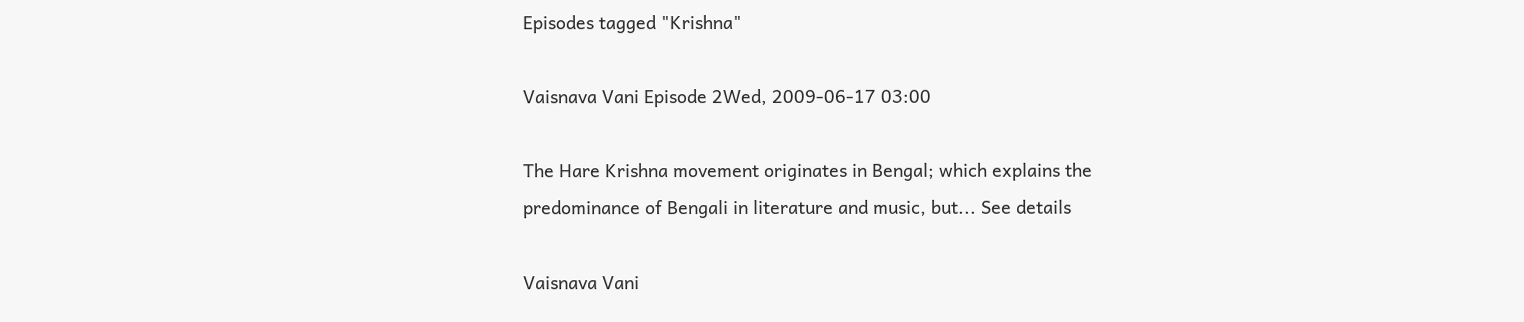Episodes tagged "Krishna"

Vaisnava Vani Episode 2Wed, 2009-06-17 03:00

The Hare Krishna movement originates in Bengal; which explains the predominance of Bengali in literature and music, but... See details

Vaisnava Vani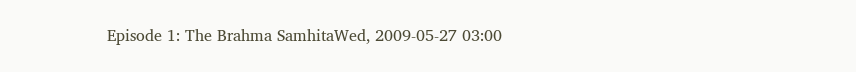Episode 1: The Brahma SamhitaWed, 2009-05-27 03:00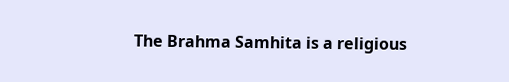The Brahma Samhita is a religious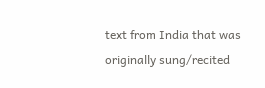text from India that was originally sung/recited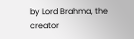by Lord Brahma, the creator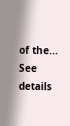of the... See details